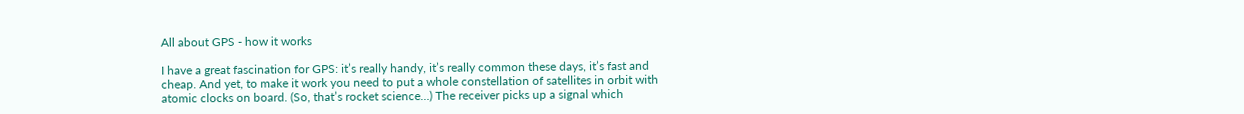All about GPS - how it works

I have a great fascination for GPS: it’s really handy, it’s really common these days, it’s fast and cheap. And yet, to make it work you need to put a whole constellation of satellites in orbit with atomic clocks on board. (So, that’s rocket science…) The receiver picks up a signal which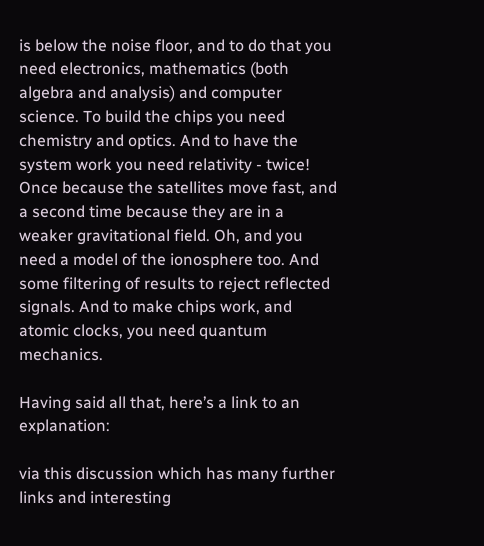is below the noise floor, and to do that you need electronics, mathematics (both algebra and analysis) and computer science. To build the chips you need chemistry and optics. And to have the system work you need relativity - twice! Once because the satellites move fast, and a second time because they are in a weaker gravitational field. Oh, and you need a model of the ionosphere too. And some filtering of results to reject reflected signals. And to make chips work, and atomic clocks, you need quantum mechanics.

Having said all that, here’s a link to an explanation:

via this discussion which has many further links and interesting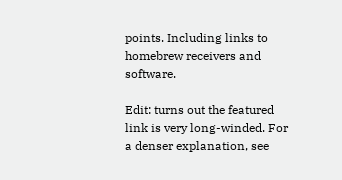points. Including links to homebrew receivers and software.

Edit: turns out the featured link is very long-winded. For a denser explanation, see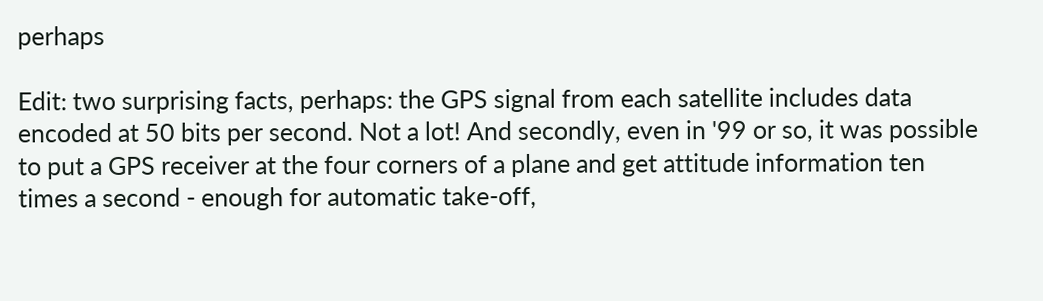perhaps

Edit: two surprising facts, perhaps: the GPS signal from each satellite includes data encoded at 50 bits per second. Not a lot! And secondly, even in '99 or so, it was possible to put a GPS receiver at the four corners of a plane and get attitude information ten times a second - enough for automatic take-off,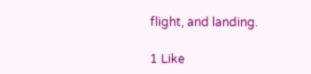flight, and landing.

1 Like